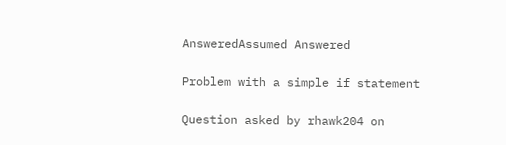AnsweredAssumed Answered

Problem with a simple if statement

Question asked by rhawk204 on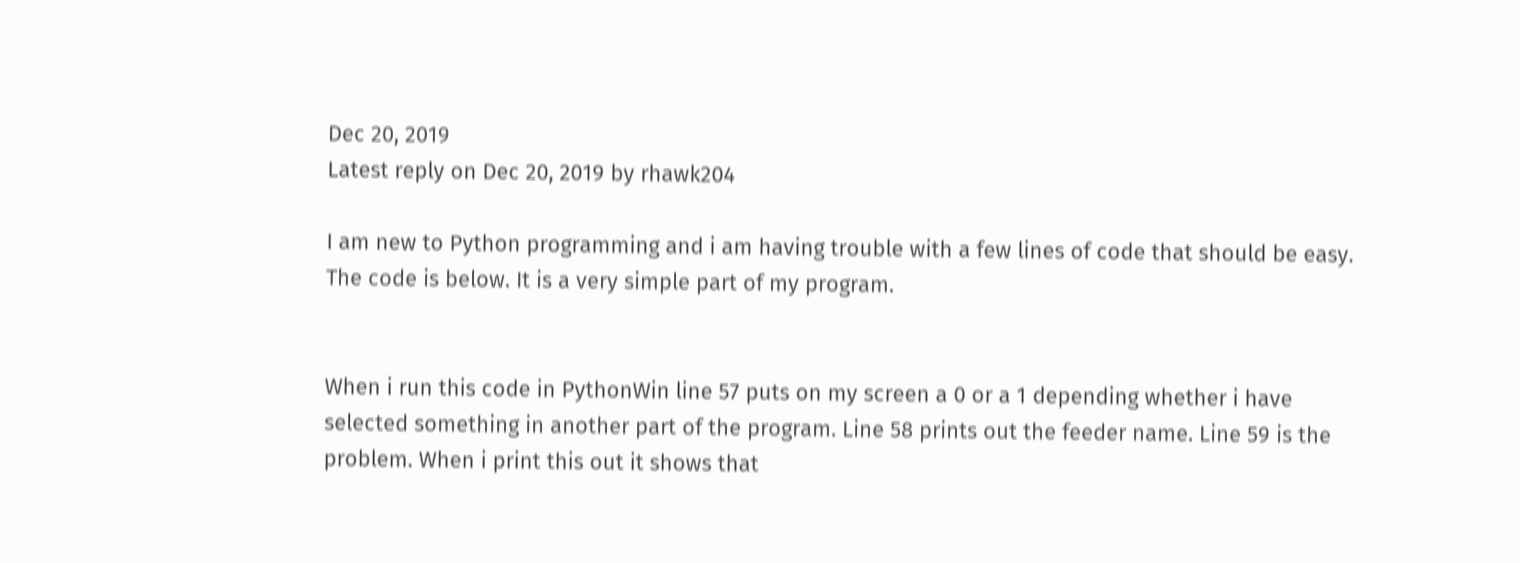Dec 20, 2019
Latest reply on Dec 20, 2019 by rhawk204

I am new to Python programming and i am having trouble with a few lines of code that should be easy. The code is below. It is a very simple part of my program.


When i run this code in PythonWin line 57 puts on my screen a 0 or a 1 depending whether i have selected something in another part of the program. Line 58 prints out the feeder name. Line 59 is the problem. When i print this out it shows that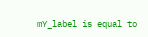mY_label is equal to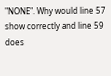"NONE". Why would line 57 show correctly and line 59 does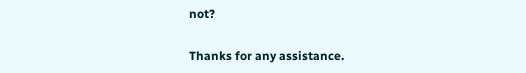not?

Thanks for any assistance.